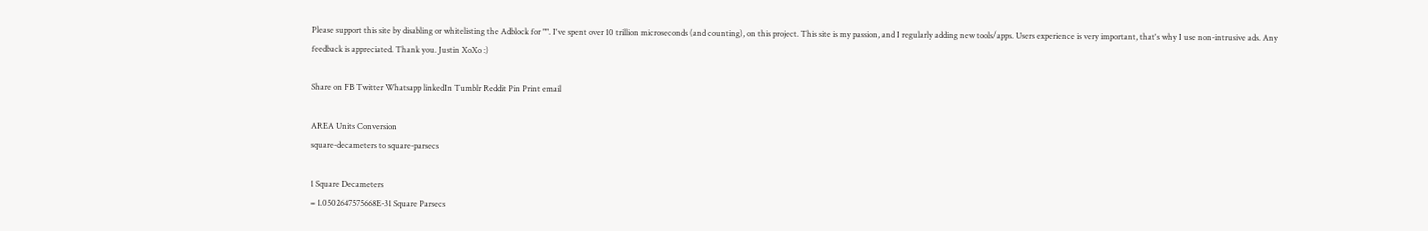Please support this site by disabling or whitelisting the Adblock for "". I've spent over 10 trillion microseconds (and counting), on this project. This site is my passion, and I regularly adding new tools/apps. Users experience is very important, that's why I use non-intrusive ads. Any feedback is appreciated. Thank you. Justin XoXo :)

Share on FB Twitter Whatsapp linkedIn Tumblr Reddit Pin Print email

AREA Units Conversion
square-decameters to square-parsecs

1 Square Decameters
= 1.0502647575668E-31 Square Parsecs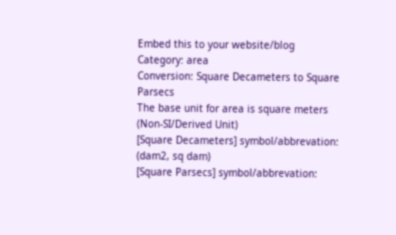Embed this to your website/blog
Category: area
Conversion: Square Decameters to Square Parsecs
The base unit for area is square meters (Non-SI/Derived Unit)
[Square Decameters] symbol/abbrevation: (dam2, sq dam)
[Square Parsecs] symbol/abbrevation: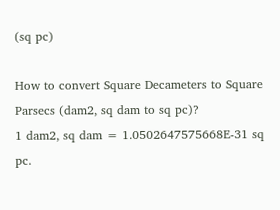(sq pc)

How to convert Square Decameters to Square Parsecs (dam2, sq dam to sq pc)?
1 dam2, sq dam = 1.0502647575668E-31 sq pc.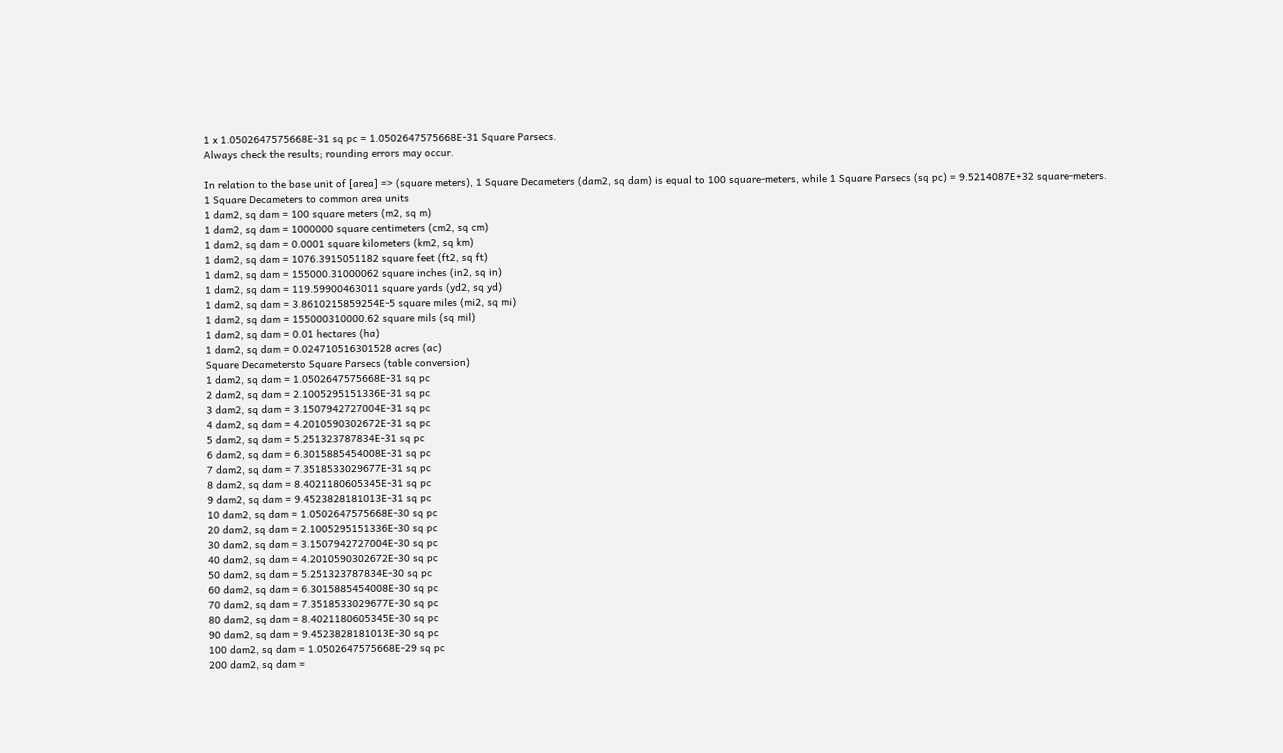1 x 1.0502647575668E-31 sq pc = 1.0502647575668E-31 Square Parsecs.
Always check the results; rounding errors may occur.

In relation to the base unit of [area] => (square meters), 1 Square Decameters (dam2, sq dam) is equal to 100 square-meters, while 1 Square Parsecs (sq pc) = 9.5214087E+32 square-meters.
1 Square Decameters to common area units
1 dam2, sq dam = 100 square meters (m2, sq m)
1 dam2, sq dam = 1000000 square centimeters (cm2, sq cm)
1 dam2, sq dam = 0.0001 square kilometers (km2, sq km)
1 dam2, sq dam = 1076.3915051182 square feet (ft2, sq ft)
1 dam2, sq dam = 155000.31000062 square inches (in2, sq in)
1 dam2, sq dam = 119.59900463011 square yards (yd2, sq yd)
1 dam2, sq dam = 3.8610215859254E-5 square miles (mi2, sq mi)
1 dam2, sq dam = 155000310000.62 square mils (sq mil)
1 dam2, sq dam = 0.01 hectares (ha)
1 dam2, sq dam = 0.024710516301528 acres (ac)
Square Decametersto Square Parsecs (table conversion)
1 dam2, sq dam = 1.0502647575668E-31 sq pc
2 dam2, sq dam = 2.1005295151336E-31 sq pc
3 dam2, sq dam = 3.1507942727004E-31 sq pc
4 dam2, sq dam = 4.2010590302672E-31 sq pc
5 dam2, sq dam = 5.251323787834E-31 sq pc
6 dam2, sq dam = 6.3015885454008E-31 sq pc
7 dam2, sq dam = 7.3518533029677E-31 sq pc
8 dam2, sq dam = 8.4021180605345E-31 sq pc
9 dam2, sq dam = 9.4523828181013E-31 sq pc
10 dam2, sq dam = 1.0502647575668E-30 sq pc
20 dam2, sq dam = 2.1005295151336E-30 sq pc
30 dam2, sq dam = 3.1507942727004E-30 sq pc
40 dam2, sq dam = 4.2010590302672E-30 sq pc
50 dam2, sq dam = 5.251323787834E-30 sq pc
60 dam2, sq dam = 6.3015885454008E-30 sq pc
70 dam2, sq dam = 7.3518533029677E-30 sq pc
80 dam2, sq dam = 8.4021180605345E-30 sq pc
90 dam2, sq dam = 9.4523828181013E-30 sq pc
100 dam2, sq dam = 1.0502647575668E-29 sq pc
200 dam2, sq dam =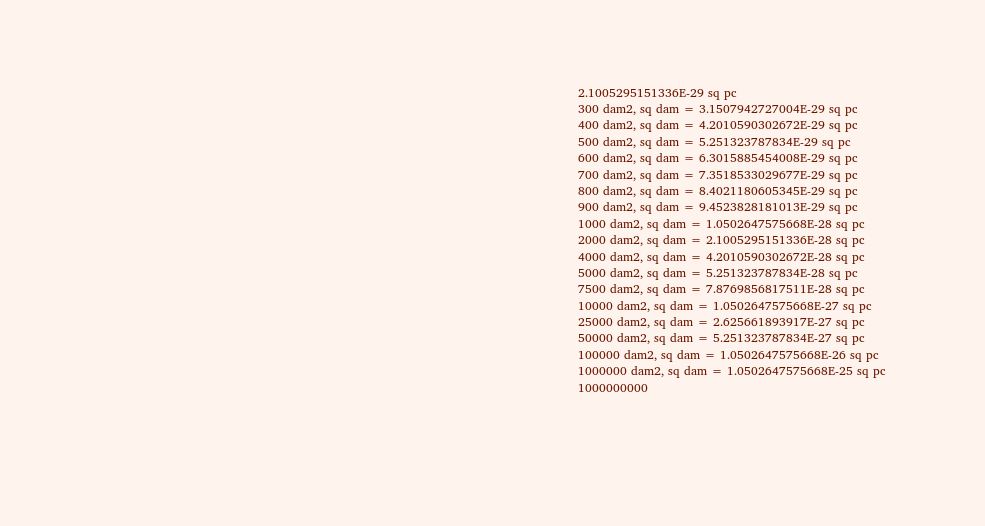2.1005295151336E-29 sq pc
300 dam2, sq dam = 3.1507942727004E-29 sq pc
400 dam2, sq dam = 4.2010590302672E-29 sq pc
500 dam2, sq dam = 5.251323787834E-29 sq pc
600 dam2, sq dam = 6.3015885454008E-29 sq pc
700 dam2, sq dam = 7.3518533029677E-29 sq pc
800 dam2, sq dam = 8.4021180605345E-29 sq pc
900 dam2, sq dam = 9.4523828181013E-29 sq pc
1000 dam2, sq dam = 1.0502647575668E-28 sq pc
2000 dam2, sq dam = 2.1005295151336E-28 sq pc
4000 dam2, sq dam = 4.2010590302672E-28 sq pc
5000 dam2, sq dam = 5.251323787834E-28 sq pc
7500 dam2, sq dam = 7.8769856817511E-28 sq pc
10000 dam2, sq dam = 1.0502647575668E-27 sq pc
25000 dam2, sq dam = 2.625661893917E-27 sq pc
50000 dam2, sq dam = 5.251323787834E-27 sq pc
100000 dam2, sq dam = 1.0502647575668E-26 sq pc
1000000 dam2, sq dam = 1.0502647575668E-25 sq pc
1000000000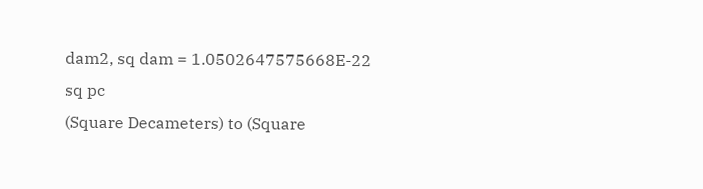dam2, sq dam = 1.0502647575668E-22 sq pc
(Square Decameters) to (Square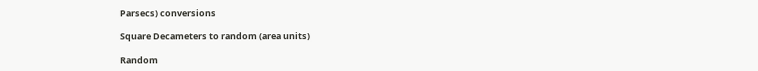Parsecs) conversions

Square Decameters to random (area units)

Random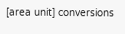[area unit] conversions